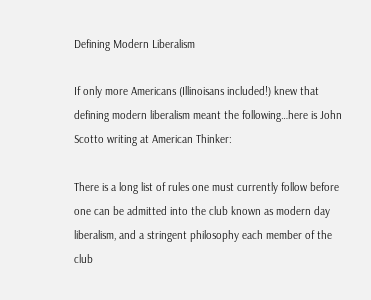Defining Modern Liberalism

If only more Americans (Illinoisans included!) knew that defining modern liberalism meant the following…here is John Scotto writing at American Thinker:

There is a long list of rules one must currently follow before one can be admitted into the club known as modern day liberalism, and a stringent philosophy each member of the club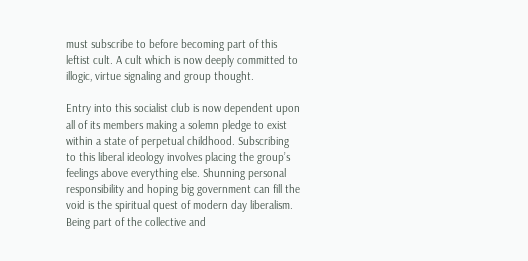must subscribe to before becoming part of this leftist cult. A cult which is now deeply committed to illogic, virtue signaling and group thought.

Entry into this socialist club is now dependent upon all of its members making a solemn pledge to exist within a state of perpetual childhood. Subscribing to this liberal ideology involves placing the group’s feelings above everything else. Shunning personal responsibility and hoping big government can fill the void is the spiritual quest of modern day liberalism. Being part of the collective and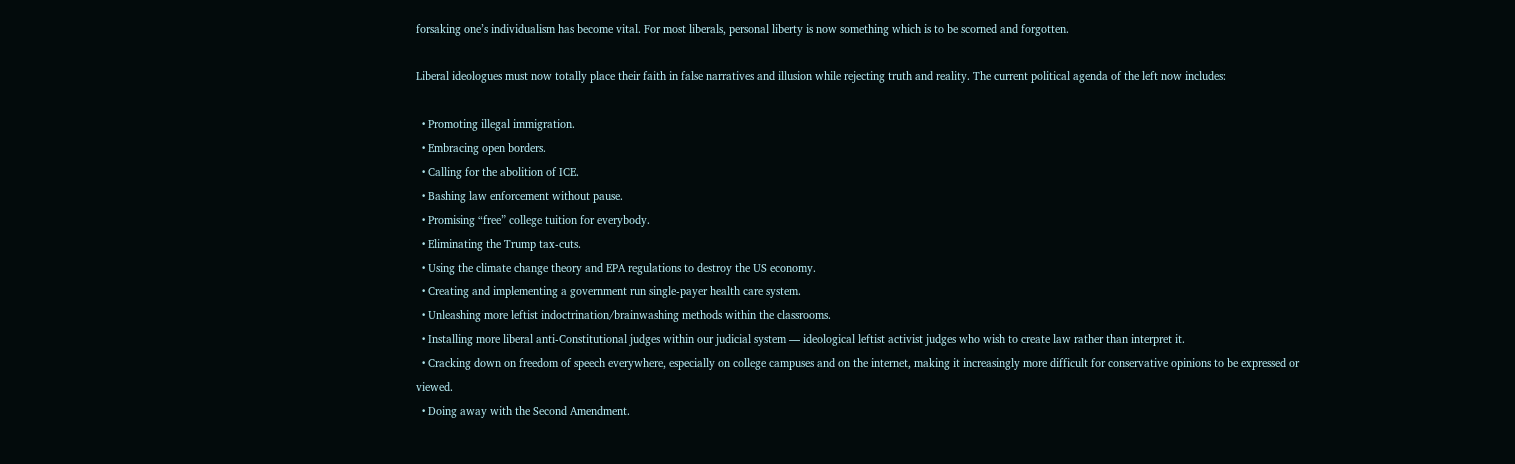forsaking one’s individualism has become vital. For most liberals, personal liberty is now something which is to be scorned and forgotten.

Liberal ideologues must now totally place their faith in false narratives and illusion while rejecting truth and reality. The current political agenda of the left now includes:

  • Promoting illegal immigration.
  • Embracing open borders.
  • Calling for the abolition of ICE.
  • Bashing law enforcement without pause.
  • Promising “free” college tuition for everybody.
  • Eliminating the Trump tax-cuts.
  • Using the climate change theory and EPA regulations to destroy the US economy.
  • Creating and implementing a government run single-payer health care system.
  • Unleashing more leftist indoctrination/brainwashing methods within the classrooms.
  • Installing more liberal anti-Constitutional judges within our judicial system — ideological leftist activist judges who wish to create law rather than interpret it.
  • Cracking down on freedom of speech everywhere, especially on college campuses and on the internet, making it increasingly more difficult for conservative opinions to be expressed or viewed.
  • Doing away with the Second Amendment.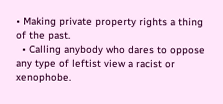• Making private property rights a thing of the past.
  • Calling anybody who dares to oppose any type of leftist view a racist or xenophobe.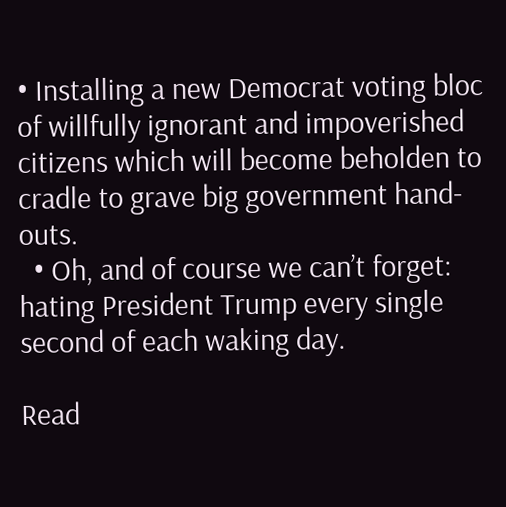• Installing a new Democrat voting bloc of willfully ignorant and impoverished citizens which will become beholden to cradle to grave big government hand-outs.
  • Oh, and of course we can’t forget: hating President Trump every single second of each waking day.

Read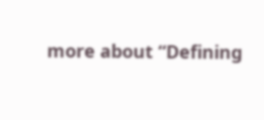more about “Defining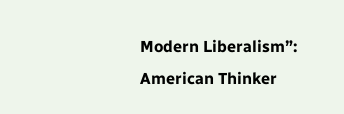Modern Liberalism”: American Thinker